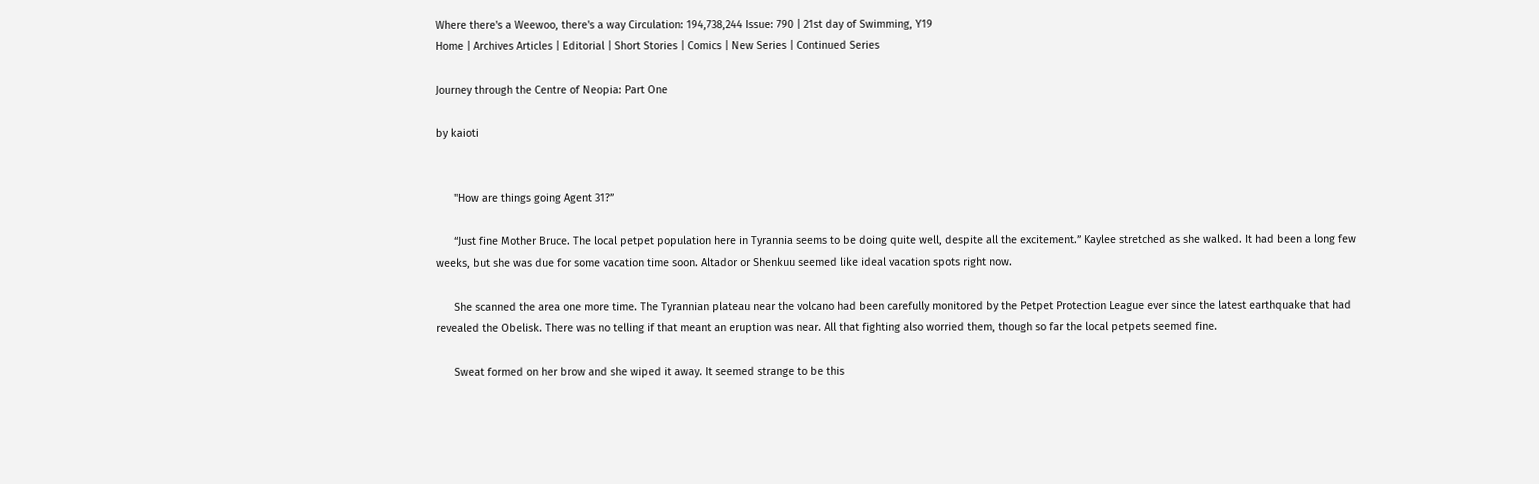Where there's a Weewoo, there's a way Circulation: 194,738,244 Issue: 790 | 21st day of Swimming, Y19
Home | Archives Articles | Editorial | Short Stories | Comics | New Series | Continued Series

Journey through the Centre of Neopia: Part One

by kaioti


      "How are things going Agent 31?”

      “Just fine Mother Bruce. The local petpet population here in Tyrannia seems to be doing quite well, despite all the excitement.” Kaylee stretched as she walked. It had been a long few weeks, but she was due for some vacation time soon. Altador or Shenkuu seemed like ideal vacation spots right now.

      She scanned the area one more time. The Tyrannian plateau near the volcano had been carefully monitored by the Petpet Protection League ever since the latest earthquake that had revealed the Obelisk. There was no telling if that meant an eruption was near. All that fighting also worried them, though so far the local petpets seemed fine.

      Sweat formed on her brow and she wiped it away. It seemed strange to be this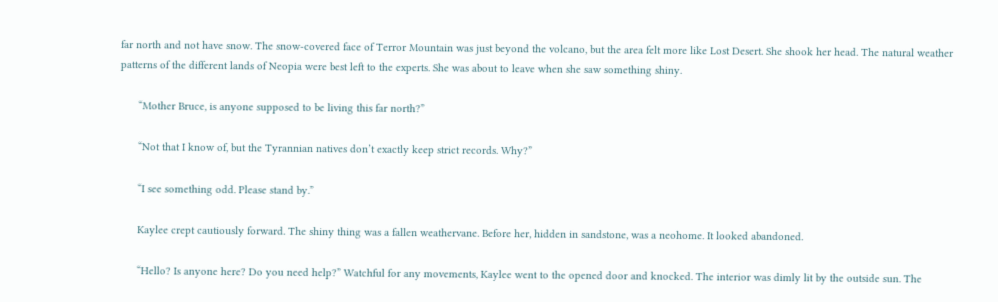far north and not have snow. The snow-covered face of Terror Mountain was just beyond the volcano, but the area felt more like Lost Desert. She shook her head. The natural weather patterns of the different lands of Neopia were best left to the experts. She was about to leave when she saw something shiny.

      “Mother Bruce, is anyone supposed to be living this far north?”

      “Not that I know of, but the Tyrannian natives don’t exactly keep strict records. Why?”

      “I see something odd. Please stand by.”

      Kaylee crept cautiously forward. The shiny thing was a fallen weathervane. Before her, hidden in sandstone, was a neohome. It looked abandoned.

      “Hello? Is anyone here? Do you need help?” Watchful for any movements, Kaylee went to the opened door and knocked. The interior was dimly lit by the outside sun. The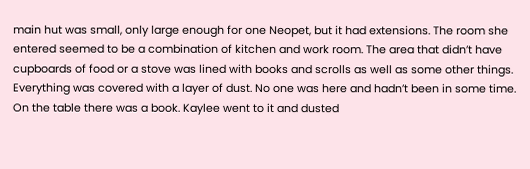main hut was small, only large enough for one Neopet, but it had extensions. The room she entered seemed to be a combination of kitchen and work room. The area that didn’t have cupboards of food or a stove was lined with books and scrolls as well as some other things. Everything was covered with a layer of dust. No one was here and hadn’t been in some time. On the table there was a book. Kaylee went to it and dusted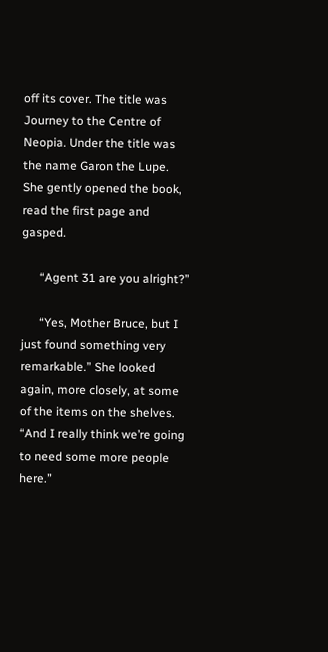off its cover. The title was Journey to the Centre of Neopia. Under the title was the name Garon the Lupe. She gently opened the book, read the first page and gasped.

      “Agent 31 are you alright?”

      “Yes, Mother Bruce, but I just found something very remarkable.” She looked again, more closely, at some of the items on the shelves. “And I really think we’re going to need some more people here.”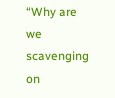“Why are we scavenging on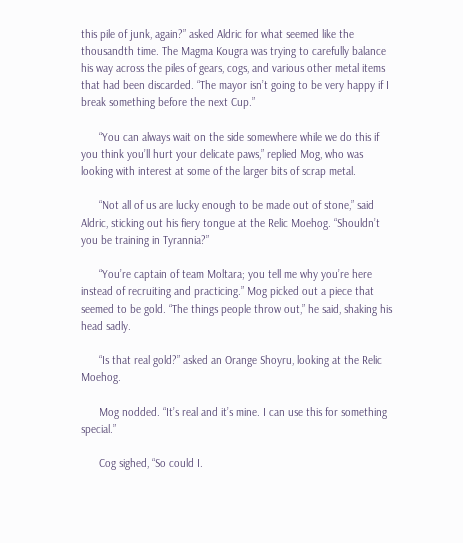this pile of junk, again?” asked Aldric for what seemed like the thousandth time. The Magma Kougra was trying to carefully balance his way across the piles of gears, cogs, and various other metal items that had been discarded. “The mayor isn’t going to be very happy if I break something before the next Cup.”

      “You can always wait on the side somewhere while we do this if you think you’ll hurt your delicate paws,” replied Mog, who was looking with interest at some of the larger bits of scrap metal.

      “Not all of us are lucky enough to be made out of stone,” said Aldric, sticking out his fiery tongue at the Relic Moehog. “Shouldn’t you be training in Tyrannia?”

      “You’re captain of team Moltara; you tell me why you’re here instead of recruiting and practicing.” Mog picked out a piece that seemed to be gold. “The things people throw out,” he said, shaking his head sadly.

      “Is that real gold?” asked an Orange Shoyru, looking at the Relic Moehog.

      Mog nodded. “It’s real and it’s mine. I can use this for something special.”

      Cog sighed, “So could I.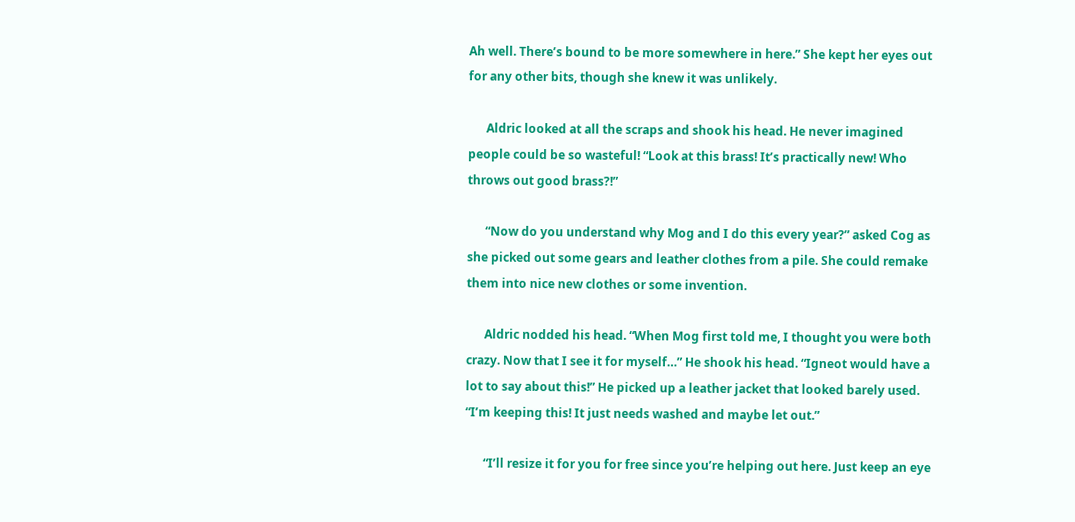Ah well. There’s bound to be more somewhere in here.” She kept her eyes out for any other bits, though she knew it was unlikely.

      Aldric looked at all the scraps and shook his head. He never imagined people could be so wasteful! “Look at this brass! It’s practically new! Who throws out good brass?!”

      “Now do you understand why Mog and I do this every year?” asked Cog as she picked out some gears and leather clothes from a pile. She could remake them into nice new clothes or some invention.

      Aldric nodded his head. “When Mog first told me, I thought you were both crazy. Now that I see it for myself…” He shook his head. “Igneot would have a lot to say about this!” He picked up a leather jacket that looked barely used. “I’m keeping this! It just needs washed and maybe let out.”

      “I’ll resize it for you for free since you’re helping out here. Just keep an eye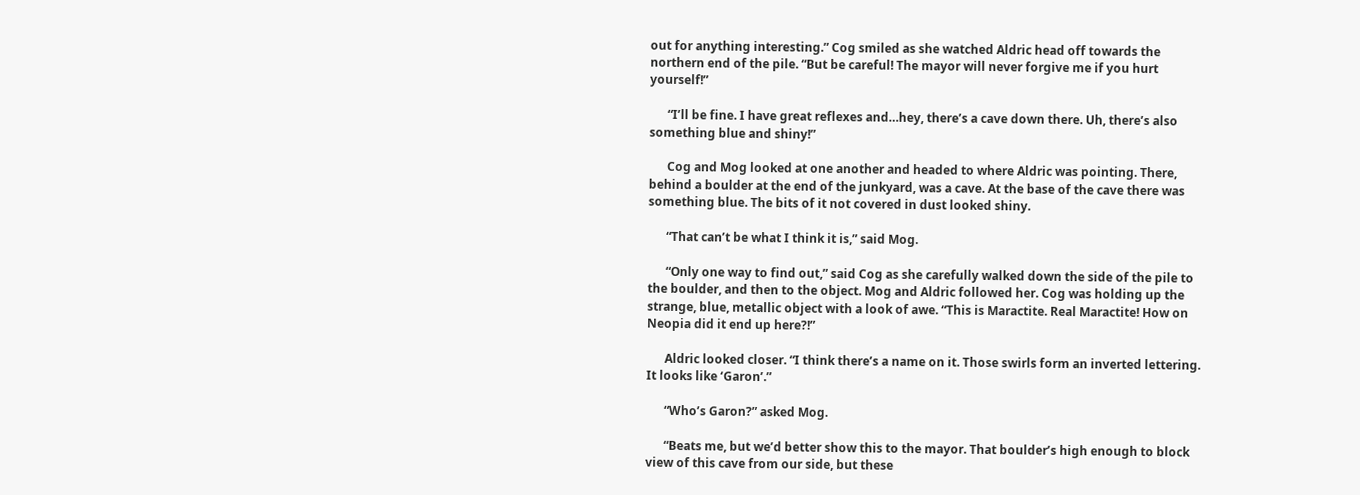out for anything interesting.” Cog smiled as she watched Aldric head off towards the northern end of the pile. “But be careful! The mayor will never forgive me if you hurt yourself!”

      “I’ll be fine. I have great reflexes and…hey, there’s a cave down there. Uh, there’s also something blue and shiny!”

      Cog and Mog looked at one another and headed to where Aldric was pointing. There, behind a boulder at the end of the junkyard, was a cave. At the base of the cave there was something blue. The bits of it not covered in dust looked shiny.

      “That can’t be what I think it is,” said Mog.

      “Only one way to find out,” said Cog as she carefully walked down the side of the pile to the boulder, and then to the object. Mog and Aldric followed her. Cog was holding up the strange, blue, metallic object with a look of awe. “This is Maractite. Real Maractite! How on Neopia did it end up here?!”

      Aldric looked closer. “I think there’s a name on it. Those swirls form an inverted lettering. It looks like ‘Garon’.”

      “Who’s Garon?” asked Mog.

      “Beats me, but we’d better show this to the mayor. That boulder’s high enough to block view of this cave from our side, but these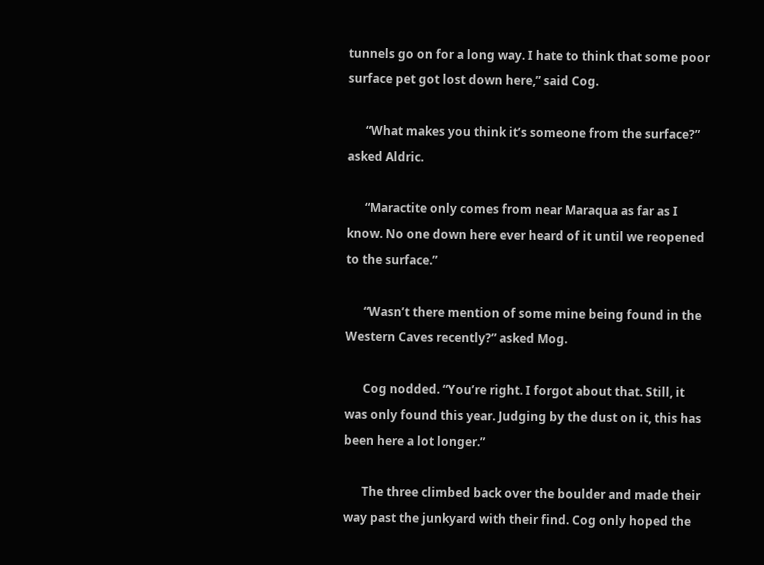tunnels go on for a long way. I hate to think that some poor surface pet got lost down here,” said Cog.

      “What makes you think it’s someone from the surface?” asked Aldric.

      “Maractite only comes from near Maraqua as far as I know. No one down here ever heard of it until we reopened to the surface.”

      “Wasn’t there mention of some mine being found in the Western Caves recently?” asked Mog.

      Cog nodded. “You’re right. I forgot about that. Still, it was only found this year. Judging by the dust on it, this has been here a lot longer.”

      The three climbed back over the boulder and made their way past the junkyard with their find. Cog only hoped the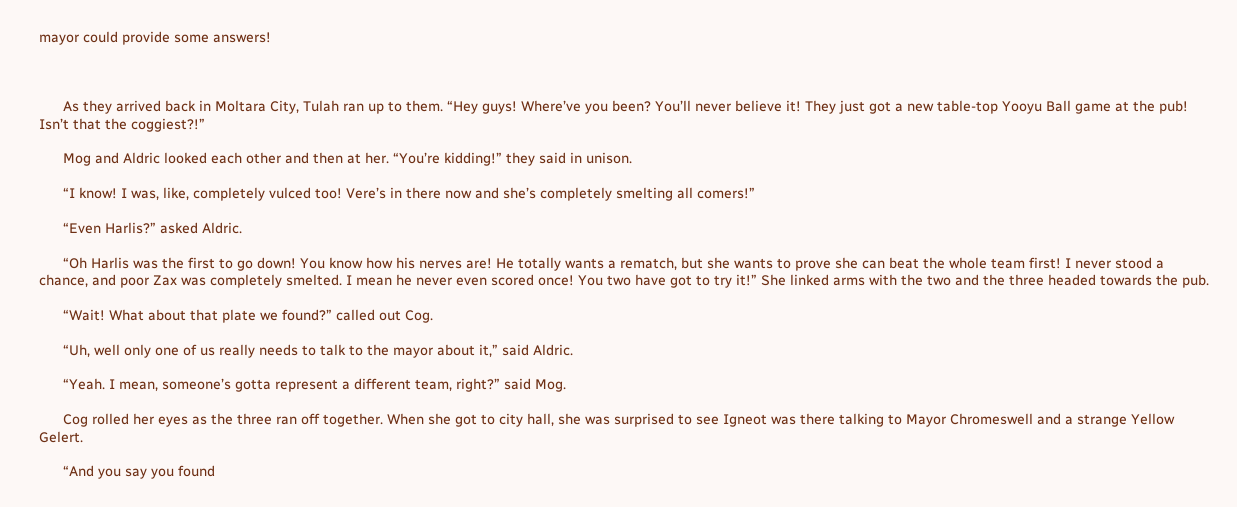mayor could provide some answers!



      As they arrived back in Moltara City, Tulah ran up to them. “Hey guys! Where’ve you been? You’ll never believe it! They just got a new table-top Yooyu Ball game at the pub! Isn’t that the coggiest?!”

      Mog and Aldric looked each other and then at her. “You’re kidding!” they said in unison.

      “I know! I was, like, completely vulced too! Vere’s in there now and she’s completely smelting all comers!”

      “Even Harlis?” asked Aldric.

      “Oh Harlis was the first to go down! You know how his nerves are! He totally wants a rematch, but she wants to prove she can beat the whole team first! I never stood a chance, and poor Zax was completely smelted. I mean he never even scored once! You two have got to try it!” She linked arms with the two and the three headed towards the pub.

      “Wait! What about that plate we found?” called out Cog.

      “Uh, well only one of us really needs to talk to the mayor about it,” said Aldric.

      “Yeah. I mean, someone’s gotta represent a different team, right?” said Mog.

      Cog rolled her eyes as the three ran off together. When she got to city hall, she was surprised to see Igneot was there talking to Mayor Chromeswell and a strange Yellow Gelert.

      “And you say you found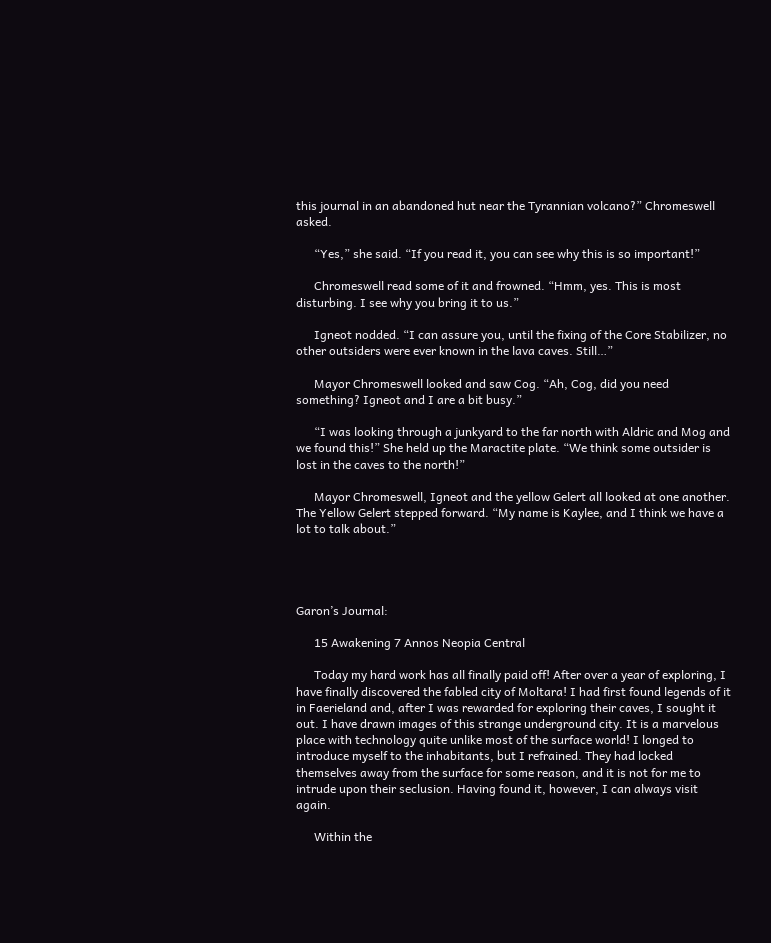this journal in an abandoned hut near the Tyrannian volcano?” Chromeswell asked.

      “Yes,” she said. “If you read it, you can see why this is so important!”

      Chromeswell read some of it and frowned. “Hmm, yes. This is most disturbing. I see why you bring it to us.”

      Igneot nodded. “I can assure you, until the fixing of the Core Stabilizer, no other outsiders were ever known in the lava caves. Still…”

      Mayor Chromeswell looked and saw Cog. “Ah, Cog, did you need something? Igneot and I are a bit busy.”

      “I was looking through a junkyard to the far north with Aldric and Mog and we found this!” She held up the Maractite plate. “We think some outsider is lost in the caves to the north!”

      Mayor Chromeswell, Igneot and the yellow Gelert all looked at one another. The Yellow Gelert stepped forward. “My name is Kaylee, and I think we have a lot to talk about.”




Garon’s Journal:

      15 Awakening 7 Annos Neopia Central

      Today my hard work has all finally paid off! After over a year of exploring, I have finally discovered the fabled city of Moltara! I had first found legends of it in Faerieland and, after I was rewarded for exploring their caves, I sought it out. I have drawn images of this strange underground city. It is a marvelous place with technology quite unlike most of the surface world! I longed to introduce myself to the inhabitants, but I refrained. They had locked themselves away from the surface for some reason, and it is not for me to intrude upon their seclusion. Having found it, however, I can always visit again.

      Within the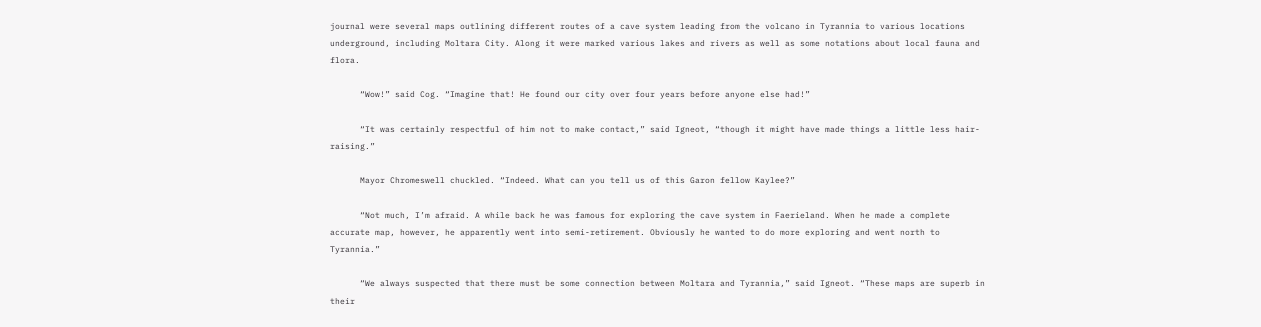journal were several maps outlining different routes of a cave system leading from the volcano in Tyrannia to various locations underground, including Moltara City. Along it were marked various lakes and rivers as well as some notations about local fauna and flora.

      “Wow!” said Cog. “Imagine that! He found our city over four years before anyone else had!”

      “It was certainly respectful of him not to make contact,” said Igneot, “though it might have made things a little less hair-raising.”

      Mayor Chromeswell chuckled. “Indeed. What can you tell us of this Garon fellow Kaylee?”

      “Not much, I’m afraid. A while back he was famous for exploring the cave system in Faerieland. When he made a complete accurate map, however, he apparently went into semi-retirement. Obviously he wanted to do more exploring and went north to Tyrannia.”

      “We always suspected that there must be some connection between Moltara and Tyrannia,” said Igneot. “These maps are superb in their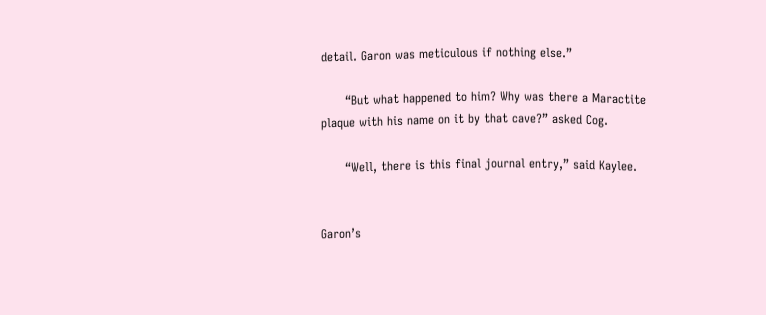detail. Garon was meticulous if nothing else.”

      “But what happened to him? Why was there a Maractite plaque with his name on it by that cave?” asked Cog.

      “Well, there is this final journal entry,” said Kaylee.


Garon’s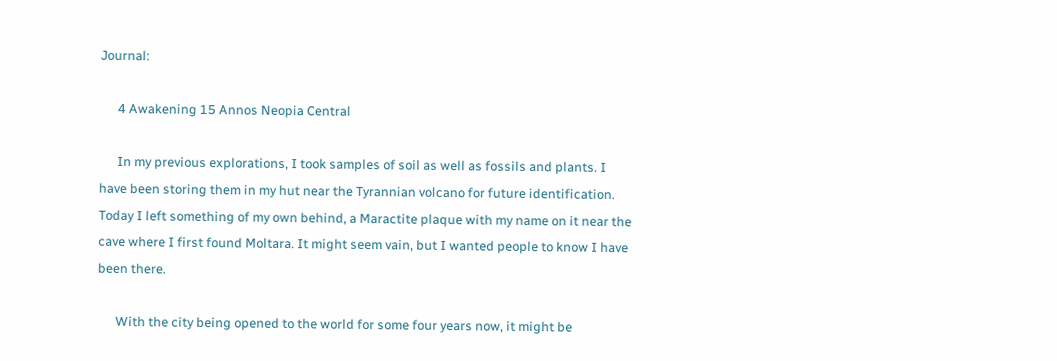Journal:

      4 Awakening 15 Annos Neopia Central

      In my previous explorations, I took samples of soil as well as fossils and plants. I have been storing them in my hut near the Tyrannian volcano for future identification. Today I left something of my own behind, a Maractite plaque with my name on it near the cave where I first found Moltara. It might seem vain, but I wanted people to know I have been there.

      With the city being opened to the world for some four years now, it might be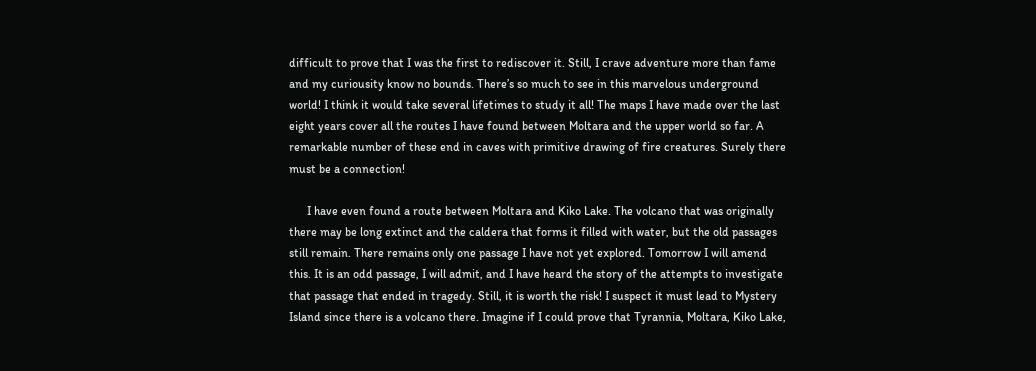difficult to prove that I was the first to rediscover it. Still, I crave adventure more than fame and my curiousity know no bounds. There’s so much to see in this marvelous underground world! I think it would take several lifetimes to study it all! The maps I have made over the last eight years cover all the routes I have found between Moltara and the upper world so far. A remarkable number of these end in caves with primitive drawing of fire creatures. Surely there must be a connection!

      I have even found a route between Moltara and Kiko Lake. The volcano that was originally there may be long extinct and the caldera that forms it filled with water, but the old passages still remain. There remains only one passage I have not yet explored. Tomorrow I will amend this. It is an odd passage, I will admit, and I have heard the story of the attempts to investigate that passage that ended in tragedy. Still, it is worth the risk! I suspect it must lead to Mystery Island since there is a volcano there. Imagine if I could prove that Tyrannia, Moltara, Kiko Lake,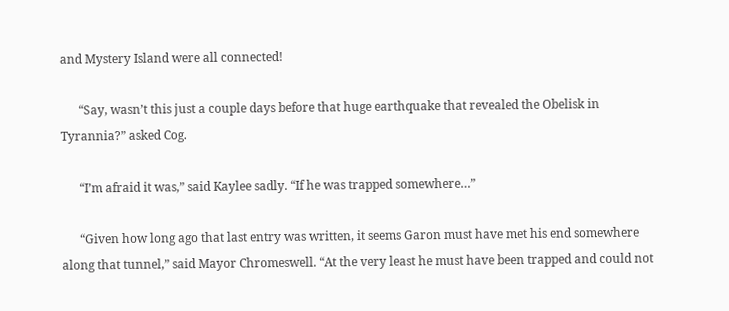and Mystery Island were all connected!

      “Say, wasn’t this just a couple days before that huge earthquake that revealed the Obelisk in Tyrannia?” asked Cog.

      “I’m afraid it was,” said Kaylee sadly. “If he was trapped somewhere…”

      “Given how long ago that last entry was written, it seems Garon must have met his end somewhere along that tunnel,” said Mayor Chromeswell. “At the very least he must have been trapped and could not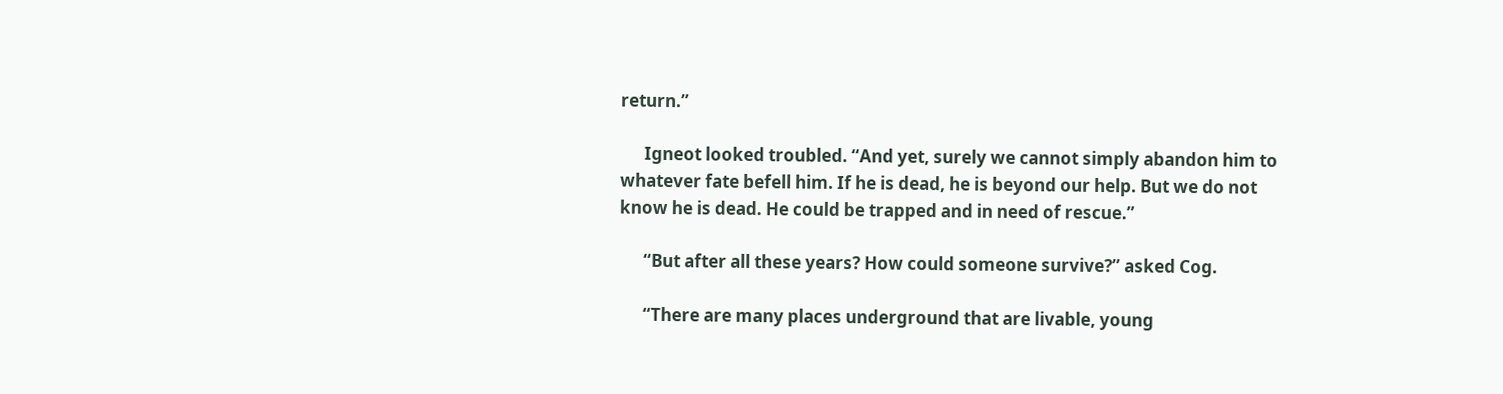return.”

      Igneot looked troubled. “And yet, surely we cannot simply abandon him to whatever fate befell him. If he is dead, he is beyond our help. But we do not know he is dead. He could be trapped and in need of rescue.”

      “But after all these years? How could someone survive?” asked Cog.

      “There are many places underground that are livable, young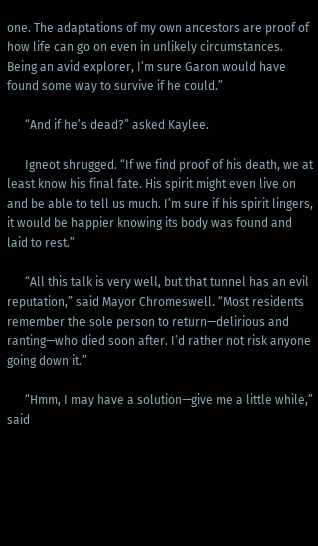one. The adaptations of my own ancestors are proof of how life can go on even in unlikely circumstances. Being an avid explorer, I’m sure Garon would have found some way to survive if he could.”

      “And if he’s dead?” asked Kaylee.

      Igneot shrugged. “If we find proof of his death, we at least know his final fate. His spirit might even live on and be able to tell us much. I’m sure if his spirit lingers, it would be happier knowing its body was found and laid to rest.”

      “All this talk is very well, but that tunnel has an evil reputation,” said Mayor Chromeswell. “Most residents remember the sole person to return—delirious and ranting—who died soon after. I’d rather not risk anyone going down it.”

      “Hmm, I may have a solution—give me a little while,” said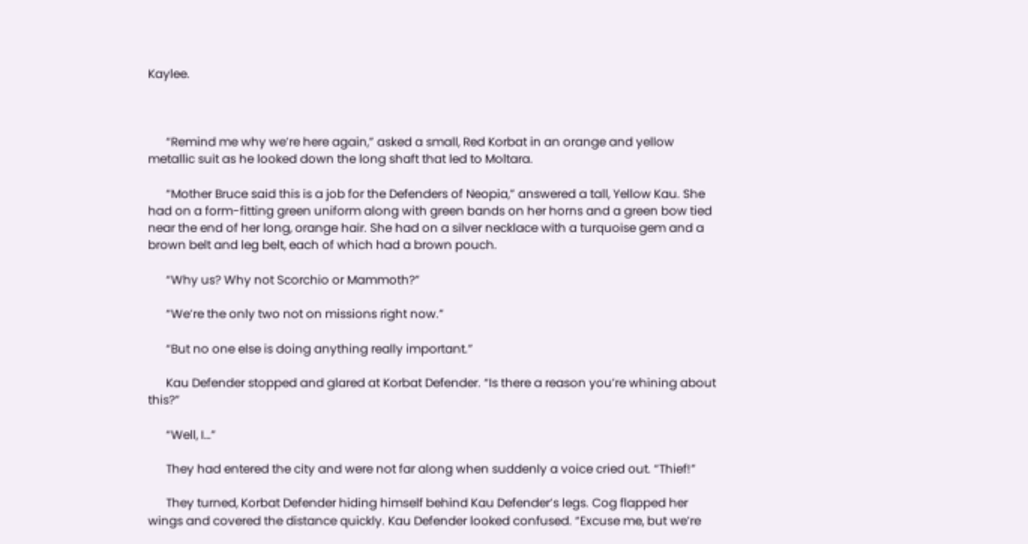Kaylee.



      “Remind me why we’re here again,” asked a small, Red Korbat in an orange and yellow metallic suit as he looked down the long shaft that led to Moltara.

      “Mother Bruce said this is a job for the Defenders of Neopia,” answered a tall, Yellow Kau. She had on a form-fitting green uniform along with green bands on her horns and a green bow tied near the end of her long, orange hair. She had on a silver necklace with a turquoise gem and a brown belt and leg belt, each of which had a brown pouch.

      “Why us? Why not Scorchio or Mammoth?”

      “We’re the only two not on missions right now.”

      “But no one else is doing anything really important.”

      Kau Defender stopped and glared at Korbat Defender. “Is there a reason you’re whining about this?”

      “Well, I…”

      They had entered the city and were not far along when suddenly a voice cried out. “Thief!”

      They turned, Korbat Defender hiding himself behind Kau Defender’s legs. Cog flapped her wings and covered the distance quickly. Kau Defender looked confused. “Excuse me, but we’re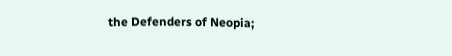the Defenders of Neopia;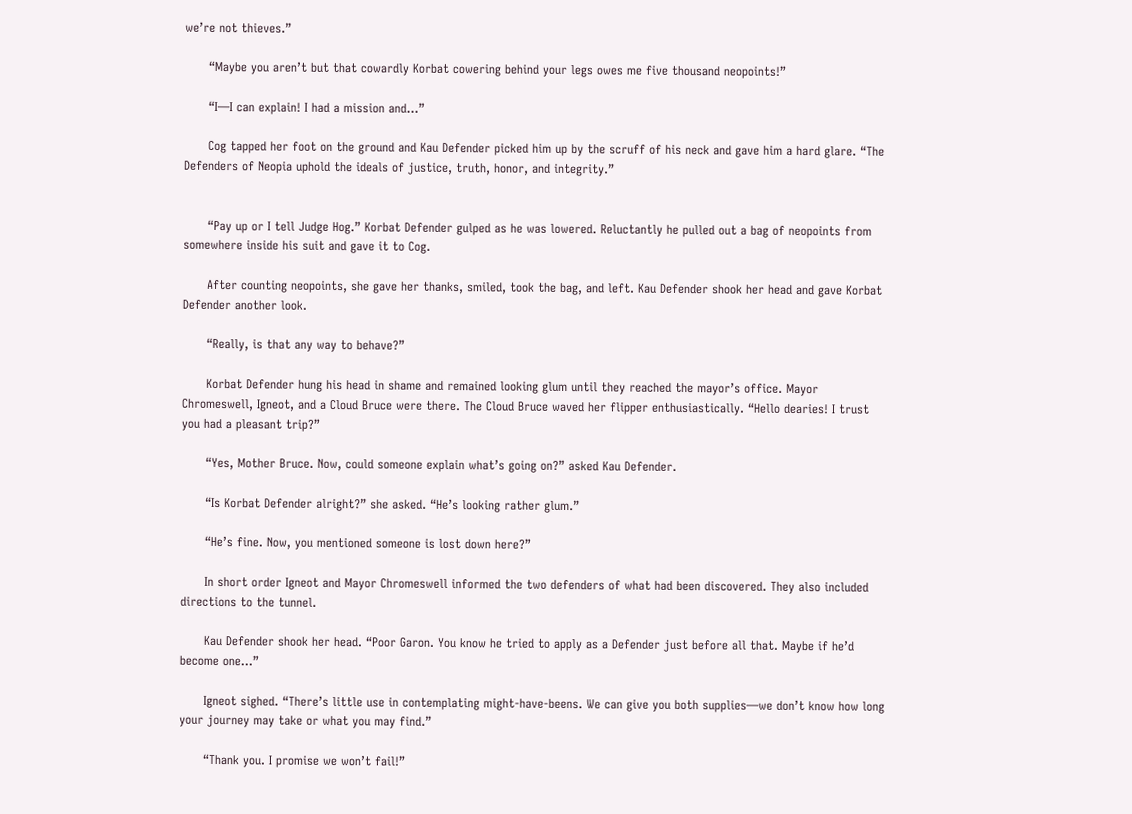we’re not thieves.”

      “Maybe you aren’t but that cowardly Korbat cowering behind your legs owes me five thousand neopoints!”

      “I—I can explain! I had a mission and…”

      Cog tapped her foot on the ground and Kau Defender picked him up by the scruff of his neck and gave him a hard glare. “The Defenders of Neopia uphold the ideals of justice, truth, honor, and integrity.”


      “Pay up or I tell Judge Hog.” Korbat Defender gulped as he was lowered. Reluctantly he pulled out a bag of neopoints from somewhere inside his suit and gave it to Cog.

      After counting neopoints, she gave her thanks, smiled, took the bag, and left. Kau Defender shook her head and gave Korbat Defender another look.

      “Really, is that any way to behave?”

      Korbat Defender hung his head in shame and remained looking glum until they reached the mayor’s office. Mayor Chromeswell, Igneot, and a Cloud Bruce were there. The Cloud Bruce waved her flipper enthusiastically. “Hello dearies! I trust you had a pleasant trip?”

      “Yes, Mother Bruce. Now, could someone explain what’s going on?” asked Kau Defender.

      “Is Korbat Defender alright?” she asked. “He’s looking rather glum.”

      “He’s fine. Now, you mentioned someone is lost down here?”

      In short order Igneot and Mayor Chromeswell informed the two defenders of what had been discovered. They also included directions to the tunnel.

      Kau Defender shook her head. “Poor Garon. You know he tried to apply as a Defender just before all that. Maybe if he’d become one…”

      Igneot sighed. “There’s little use in contemplating might-have-beens. We can give you both supplies—we don’t know how long your journey may take or what you may find.”

      “Thank you. I promise we won’t fail!”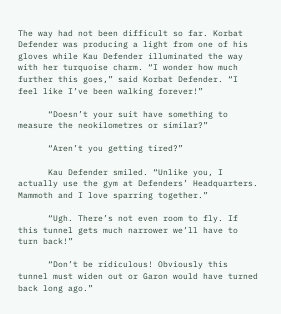The way had not been difficult so far. Korbat Defender was producing a light from one of his gloves while Kau Defender illuminated the way with her turquoise charm. “I wonder how much further this goes,” said Korbat Defender. “I feel like I’ve been walking forever!”

      “Doesn’t your suit have something to measure the neokilometres or similar?”

      “Aren’t you getting tired?”

      Kau Defender smiled. “Unlike you, I actually use the gym at Defenders’ Headquarters. Mammoth and I love sparring together.”

      “Ugh. There’s not even room to fly. If this tunnel gets much narrower we’ll have to turn back!”

      “Don’t be ridiculous! Obviously this tunnel must widen out or Garon would have turned back long ago.”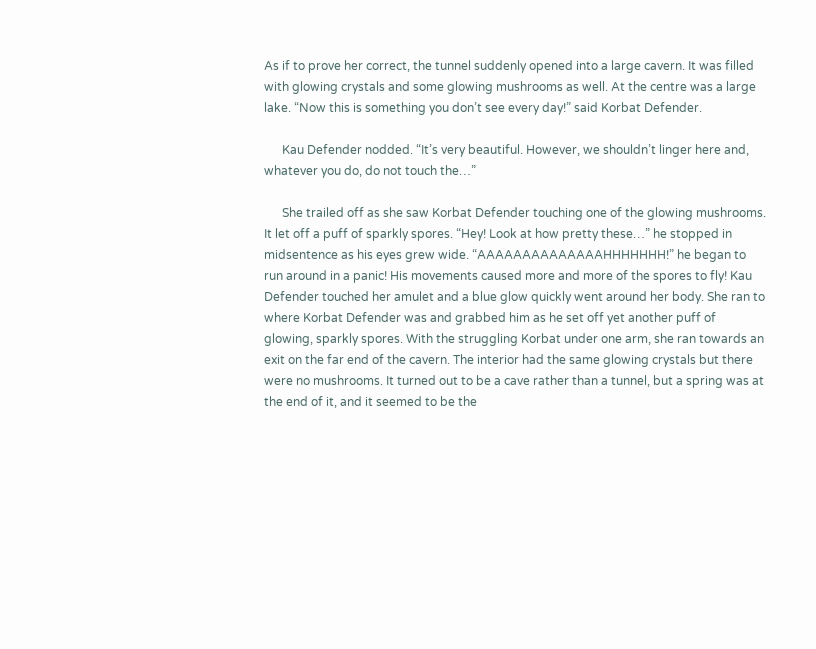As if to prove her correct, the tunnel suddenly opened into a large cavern. It was filled with glowing crystals and some glowing mushrooms as well. At the centre was a large lake. “Now this is something you don’t see every day!” said Korbat Defender.

      Kau Defender nodded. “It’s very beautiful. However, we shouldn’t linger here and, whatever you do, do not touch the…”

      She trailed off as she saw Korbat Defender touching one of the glowing mushrooms. It let off a puff of sparkly spores. “Hey! Look at how pretty these…” he stopped in midsentence as his eyes grew wide. “AAAAAAAAAAAAAAHHHHHHH!” he began to run around in a panic! His movements caused more and more of the spores to fly! Kau Defender touched her amulet and a blue glow quickly went around her body. She ran to where Korbat Defender was and grabbed him as he set off yet another puff of glowing, sparkly spores. With the struggling Korbat under one arm, she ran towards an exit on the far end of the cavern. The interior had the same glowing crystals but there were no mushrooms. It turned out to be a cave rather than a tunnel, but a spring was at the end of it, and it seemed to be the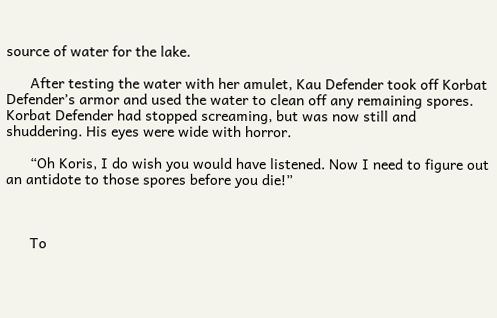source of water for the lake.

      After testing the water with her amulet, Kau Defender took off Korbat Defender’s armor and used the water to clean off any remaining spores. Korbat Defender had stopped screaming, but was now still and shuddering. His eyes were wide with horror.

      “Oh Koris, I do wish you would have listened. Now I need to figure out an antidote to those spores before you die!”



      To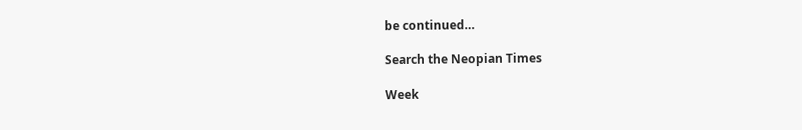be continued…

Search the Neopian Times

Week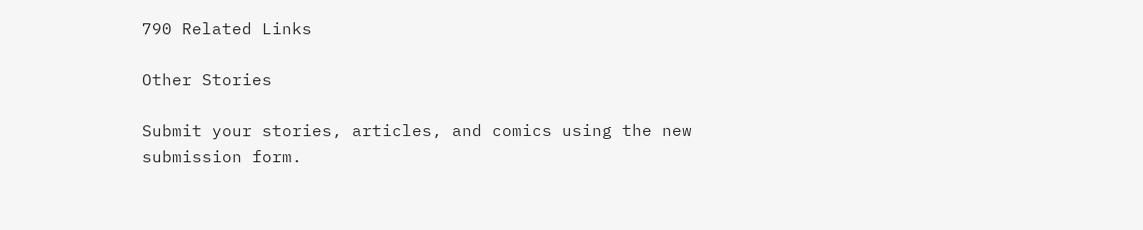790 Related Links

Other Stories

Submit your stories, articles, and comics using the new submission form.